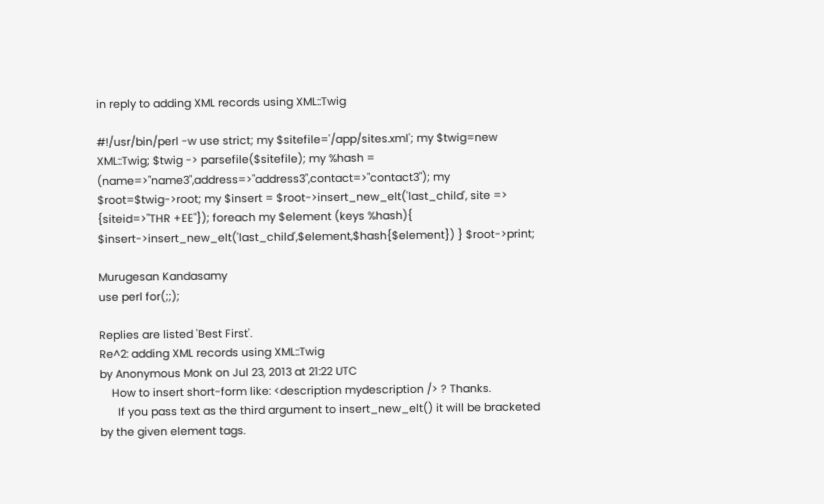in reply to adding XML records using XML::Twig

#!/usr/bin/perl -w use strict; my $sitefile='/app/sites.xml'; my $twig=new XML::Twig; $twig -> parsefile($sitefile); my %hash = (name=>"name3",address=>"address3",contact=>"contact3"); my $root=$twig->root; my $insert = $root->insert_new_elt('last_child', site => {siteid=>"THR +EE"}); foreach my $element (keys %hash){ $insert->insert_new_elt('last_child',$element,$hash{$element}) } $root->print;

Murugesan Kandasamy
use perl for(;;);

Replies are listed 'Best First'.
Re^2: adding XML records using XML::Twig
by Anonymous Monk on Jul 23, 2013 at 21:22 UTC
    How to insert short-form like: <description mydescription /> ? Thanks.
      If you pass text as the third argument to insert_new_elt() it will be bracketed by the given element tags.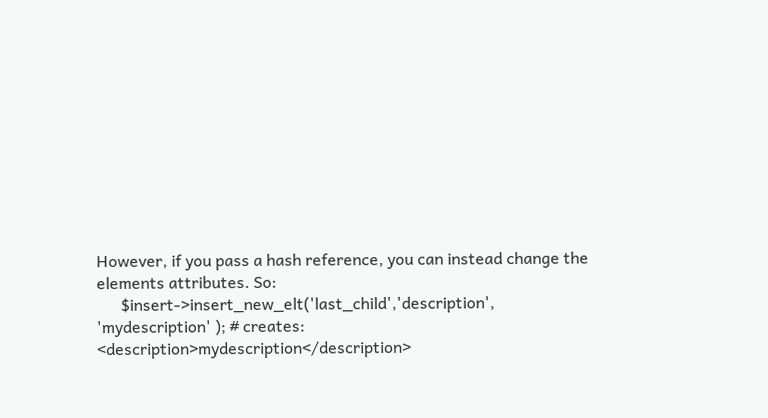However, if you pass a hash reference, you can instead change the elements attributes. So:
      $insert->insert_new_elt('last_child','description', 'mydescription' ); # creates: <description>mydescription</description>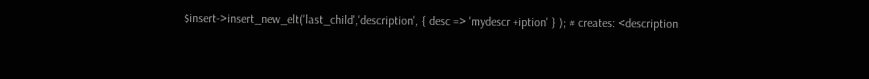$insert->insert_new_elt('last_child','description', { desc => 'mydescr +iption' } ); # creates: <description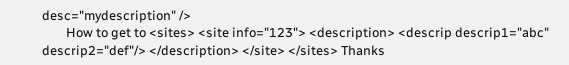desc="mydescription" />
        How to get to <sites> <site info="123"> <description> <descrip descrip1="abc" descrip2="def"/> </description> </site> </sites> Thanks